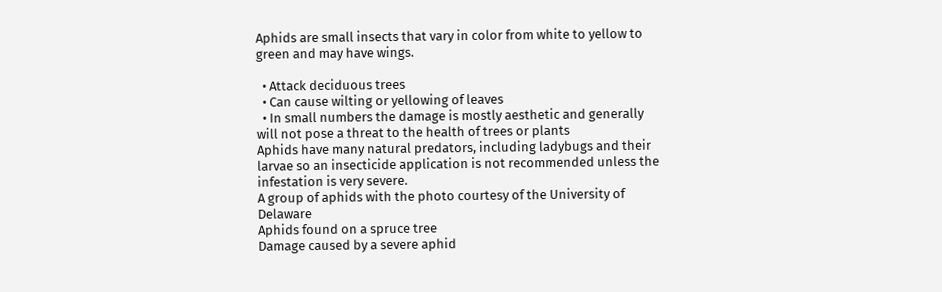Aphids are small insects that vary in color from white to yellow to green and may have wings.

  • Attack deciduous trees
  • Can cause wilting or yellowing of leaves
  • In small numbers the damage is mostly aesthetic and generally will not pose a threat to the health of trees or plants
Aphids have many natural predators, including ladybugs and their larvae so an insecticide application is not recommended unless the infestation is very severe.
A group of aphids with the photo courtesy of the University of Delaware
Aphids found on a spruce tree
Damage caused by a severe aphid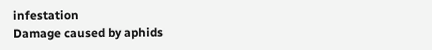infestation
Damage caused by aphids